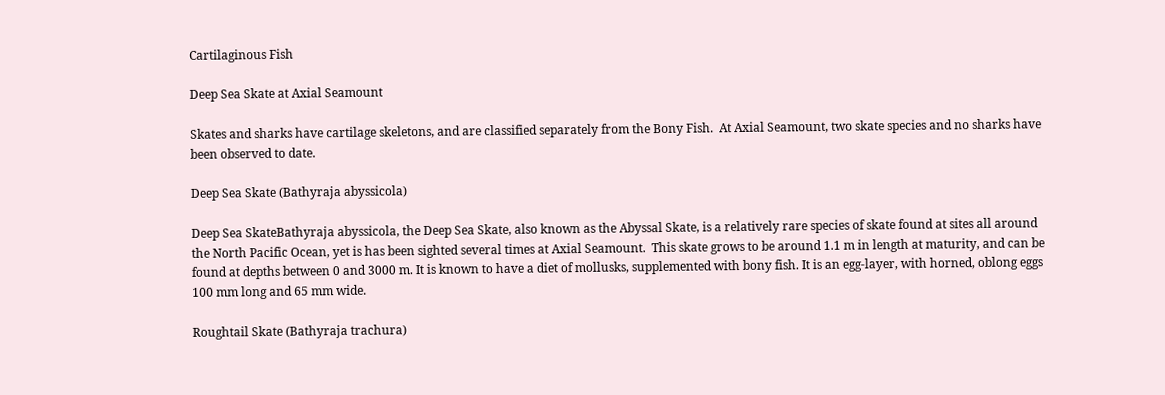Cartilaginous Fish

Deep Sea Skate at Axial Seamount

Skates and sharks have cartilage skeletons, and are classified separately from the Bony Fish.  At Axial Seamount, two skate species and no sharks have been observed to date.

Deep Sea Skate (Bathyraja abyssicola)

Deep Sea SkateBathyraja abyssicola, the Deep Sea Skate, also known as the Abyssal Skate, is a relatively rare species of skate found at sites all around the North Pacific Ocean, yet is has been sighted several times at Axial Seamount.  This skate grows to be around 1.1 m in length at maturity, and can be found at depths between 0 and 3000 m. It is known to have a diet of mollusks, supplemented with bony fish. It is an egg-layer, with horned, oblong eggs 100 mm long and 65 mm wide.

Roughtail Skate (Bathyraja trachura)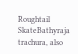Roughtail SkateBathyraja trachura, also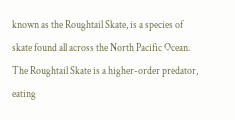known as the Roughtail Skate, is a species of skate found all across the North Pacific Ocean. The Roughtail Skate is a higher-order predator, eating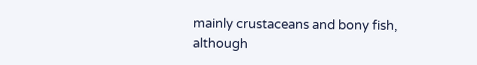mainly crustaceans and bony fish, although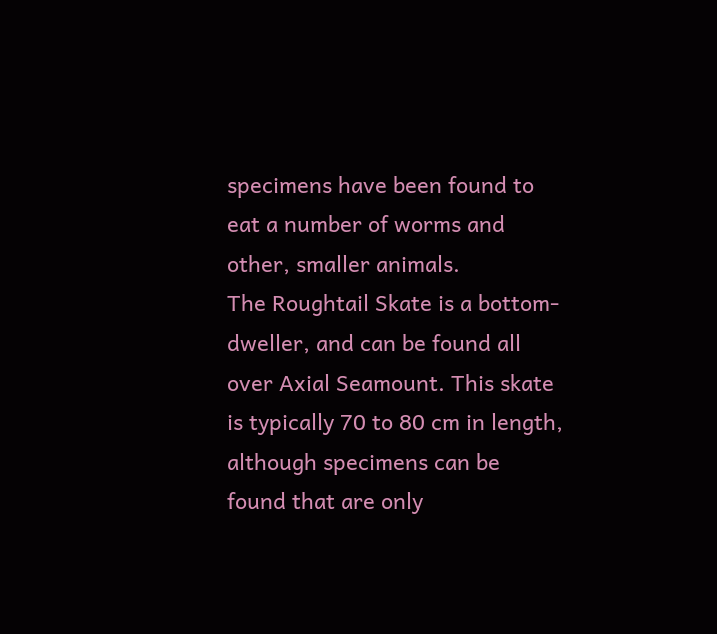specimens have been found to eat a number of worms and other, smaller animals.
The Roughtail Skate is a bottom-dweller, and can be found all over Axial Seamount. This skate is typically 70 to 80 cm in length, although specimens can be found that are only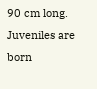90 cm long. Juveniles are born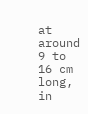at around 9 to 16 cm long, in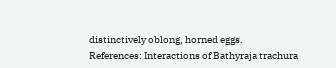distinctively oblong, horned eggs.
References: Interactions of Bathyraja trachura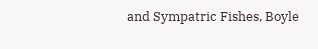and Sympatric Fishes, Boyle